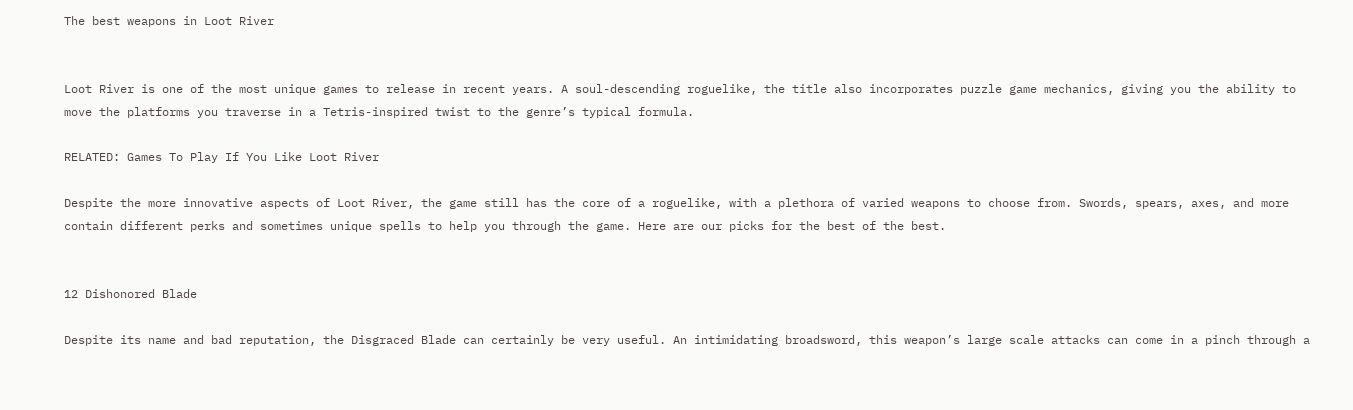The best weapons in Loot River


Loot River is one of the most unique games to release in recent years. A soul-descending roguelike, the title also incorporates puzzle game mechanics, giving you the ability to move the platforms you traverse in a Tetris-inspired twist to the genre’s typical formula.

RELATED: Games To Play If You Like Loot River

Despite the more innovative aspects of Loot River, the game still has the core of a roguelike, with a plethora of varied weapons to choose from. Swords, spears, axes, and more contain different perks and sometimes unique spells to help you through the game. Here are our picks for the best of the best.


12 Dishonored Blade

Despite its name and bad reputation, the Disgraced Blade can certainly be very useful. An intimidating broadsword, this weapon’s large scale attacks can come in a pinch through a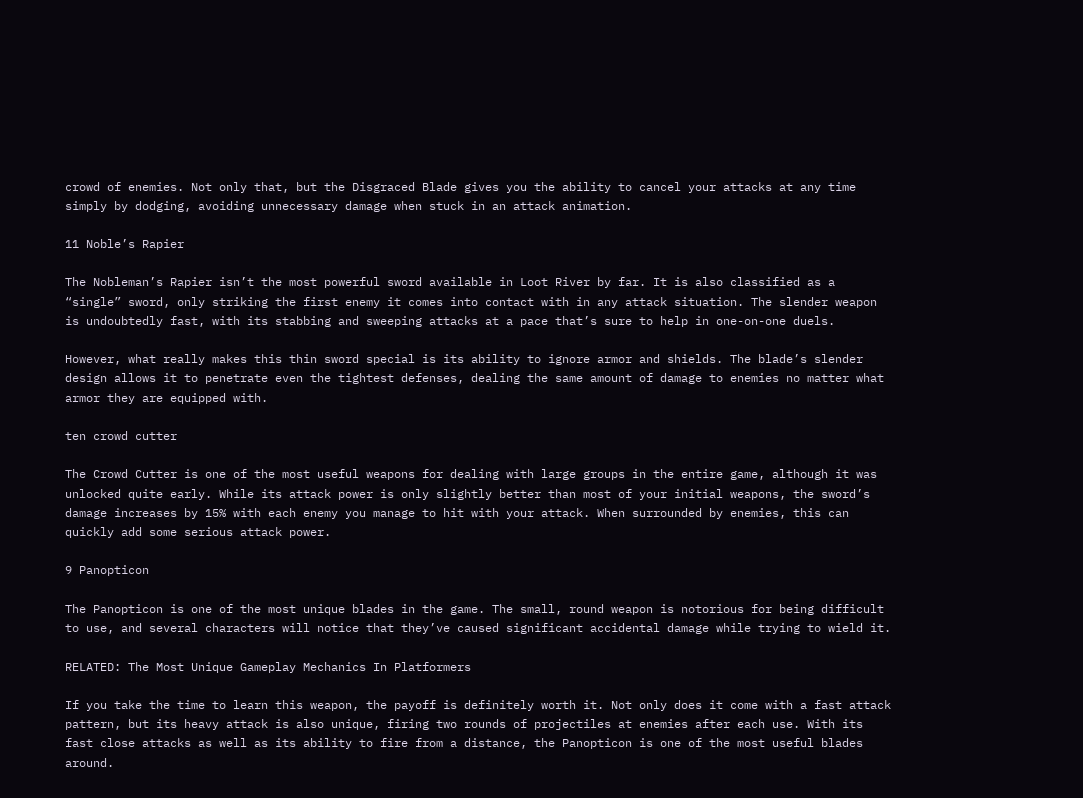crowd of enemies. Not only that, but the Disgraced Blade gives you the ability to cancel your attacks at any time simply by dodging, avoiding unnecessary damage when stuck in an attack animation.

11 Noble’s Rapier

The Nobleman’s Rapier isn’t the most powerful sword available in Loot River by far. It is also classified as a “single” sword, only striking the first enemy it comes into contact with in any attack situation. The slender weapon is undoubtedly fast, with its stabbing and sweeping attacks at a pace that’s sure to help in one-on-one duels.

However, what really makes this thin sword special is its ability to ignore armor and shields. The blade’s slender design allows it to penetrate even the tightest defenses, dealing the same amount of damage to enemies no matter what armor they are equipped with.

ten crowd cutter

The Crowd Cutter is one of the most useful weapons for dealing with large groups in the entire game, although it was unlocked quite early. While its attack power is only slightly better than most of your initial weapons, the sword’s damage increases by 15% with each enemy you manage to hit with your attack. When surrounded by enemies, this can quickly add some serious attack power.

9 Panopticon

The Panopticon is one of the most unique blades in the game. The small, round weapon is notorious for being difficult to use, and several characters will notice that they’ve caused significant accidental damage while trying to wield it.

RELATED: The Most Unique Gameplay Mechanics In Platformers

If you take the time to learn this weapon, the payoff is definitely worth it. Not only does it come with a fast attack pattern, but its heavy attack is also unique, firing two rounds of projectiles at enemies after each use. With its fast close attacks as well as its ability to fire from a distance, the Panopticon is one of the most useful blades around.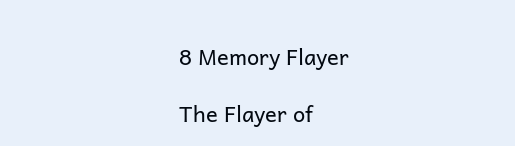8 Memory Flayer

The Flayer of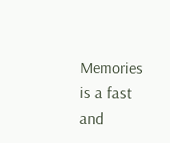Memories is a fast and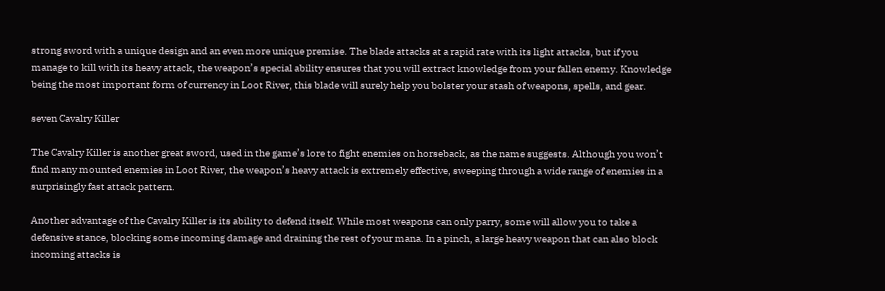strong sword with a unique design and an even more unique premise. The blade attacks at a rapid rate with its light attacks, but if you manage to kill with its heavy attack, the weapon’s special ability ensures that you will extract knowledge from your fallen enemy. Knowledge being the most important form of currency in Loot River, this blade will surely help you bolster your stash of weapons, spells, and gear.

seven Cavalry Killer

The Cavalry Killer is another great sword, used in the game’s lore to fight enemies on horseback, as the name suggests. Although you won’t find many mounted enemies in Loot River, the weapon’s heavy attack is extremely effective, sweeping through a wide range of enemies in a surprisingly fast attack pattern.

Another advantage of the Cavalry Killer is its ability to defend itself. While most weapons can only parry, some will allow you to take a defensive stance, blocking some incoming damage and draining the rest of your mana. In a pinch, a large heavy weapon that can also block incoming attacks is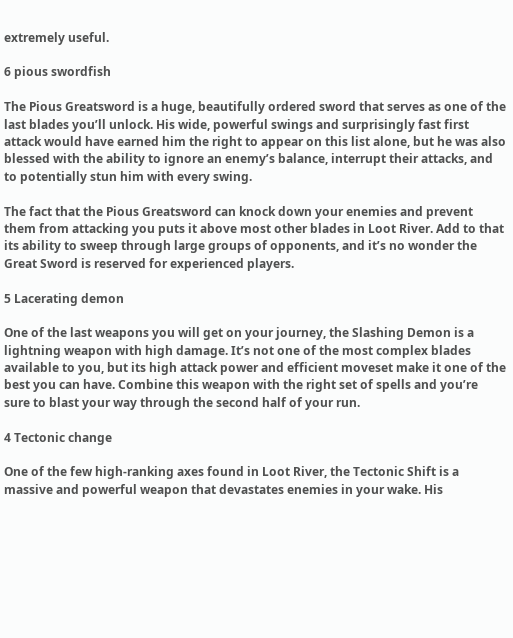extremely useful.

6 pious swordfish

The Pious Greatsword is a huge, beautifully ordered sword that serves as one of the last blades you’ll unlock. His wide, powerful swings and surprisingly fast first attack would have earned him the right to appear on this list alone, but he was also blessed with the ability to ignore an enemy’s balance, interrupt their attacks, and to potentially stun him with every swing.

The fact that the Pious Greatsword can knock down your enemies and prevent them from attacking you puts it above most other blades in Loot River. Add to that its ability to sweep through large groups of opponents, and it’s no wonder the Great Sword is reserved for experienced players.

5 Lacerating demon

One of the last weapons you will get on your journey, the Slashing Demon is a lightning weapon with high damage. It’s not one of the most complex blades available to you, but its high attack power and efficient moveset make it one of the best you can have. Combine this weapon with the right set of spells and you’re sure to blast your way through the second half of your run.

4 Tectonic change

One of the few high-ranking axes found in Loot River, the Tectonic Shift is a massive and powerful weapon that devastates enemies in your wake. His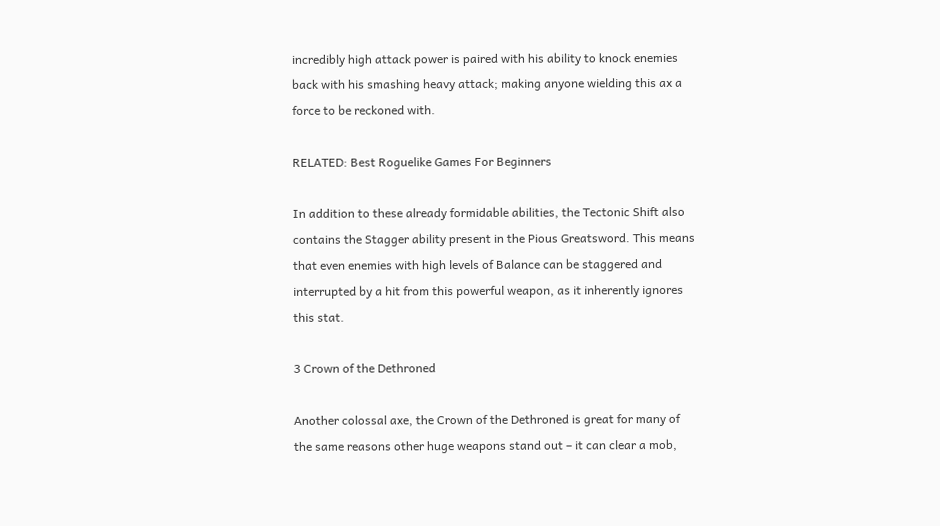incredibly high attack power is paired with his ability to knock enemies back with his smashing heavy attack; making anyone wielding this ax a force to be reckoned with.

RELATED: Best Roguelike Games For Beginners

In addition to these already formidable abilities, the Tectonic Shift also contains the Stagger ability present in the Pious Greatsword. This means that even enemies with high levels of Balance can be staggered and interrupted by a hit from this powerful weapon, as it inherently ignores this stat.

3 Crown of the Dethroned

Another colossal axe, the Crown of the Dethroned is great for many of the same reasons other huge weapons stand out – it can clear a mob,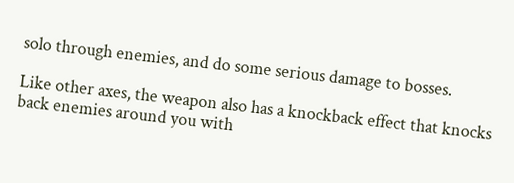solo through enemies, and do some serious damage to bosses.

Like other axes, the weapon also has a knockback effect that knocks back enemies around you with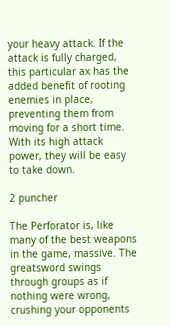your heavy attack. If the attack is fully charged, this particular ax has the added benefit of rooting enemies in place, preventing them from moving for a short time. With its high attack power, they will be easy to take down.

2 puncher

The Perforator is, like many of the best weapons in the game, massive. The greatsword swings through groups as if nothing were wrong, crushing your opponents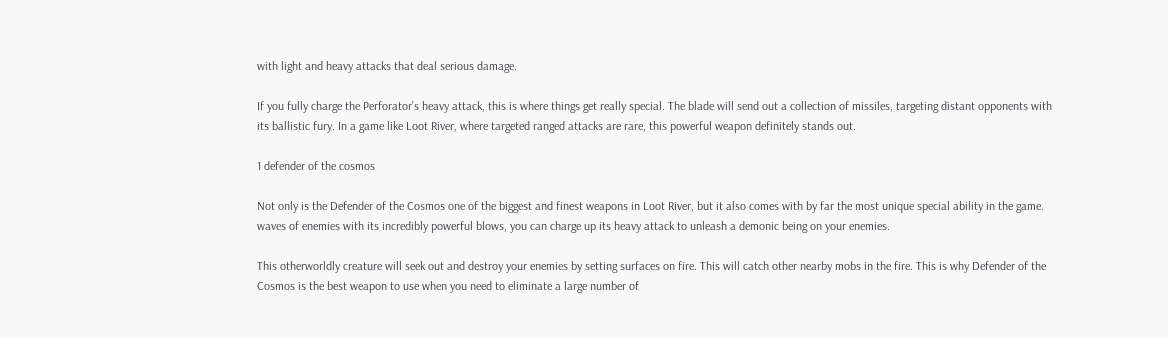with light and heavy attacks that deal serious damage.

If you fully charge the Perforator’s heavy attack, this is where things get really special. The blade will send out a collection of missiles, targeting distant opponents with its ballistic fury. In a game like Loot River, where targeted ranged attacks are rare, this powerful weapon definitely stands out.

1 defender of the cosmos

Not only is the Defender of the Cosmos one of the biggest and finest weapons in Loot River, but it also comes with by far the most unique special ability in the game. waves of enemies with its incredibly powerful blows, you can charge up its heavy attack to unleash a demonic being on your enemies.

This otherworldly creature will seek out and destroy your enemies by setting surfaces on fire. This will catch other nearby mobs in the fire. This is why Defender of the Cosmos is the best weapon to use when you need to eliminate a large number of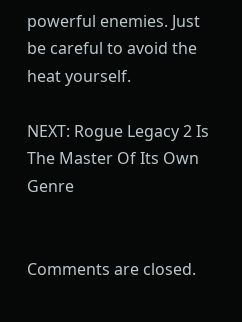powerful enemies. Just be careful to avoid the heat yourself.

NEXT: Rogue Legacy 2 Is The Master Of Its Own Genre


Comments are closed.